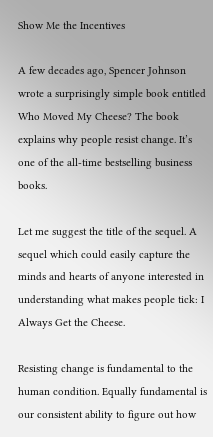Show Me the Incentives

A few decades ago, Spencer Johnson wrote a surprisingly simple book entitled Who Moved My Cheese? The book explains why people resist change. It’s one of the all-time bestselling business books.

Let me suggest the title of the sequel. A sequel which could easily capture the minds and hearts of anyone interested in understanding what makes people tick: I Always Get the Cheese.

Resisting change is fundamental to the human condition. Equally fundamental is our consistent ability to figure out how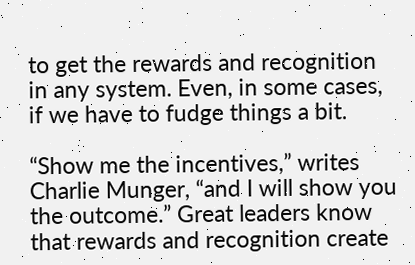to get the rewards and recognition in any system. Even, in some cases, if we have to fudge things a bit.

“Show me the incentives,” writes Charlie Munger, “and I will show you the outcome.” Great leaders know that rewards and recognition create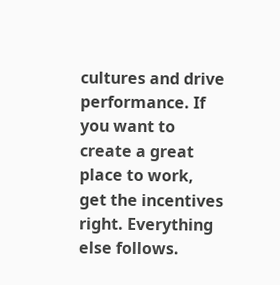cultures and drive performance. If you want to create a great place to work, get the incentives right. Everything else follows.